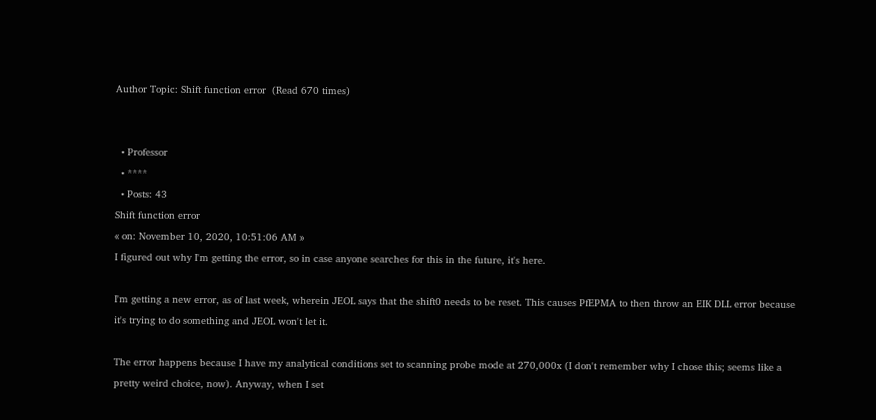Author Topic: Shift function error  (Read 670 times)


  • Professor
  • ****
  • Posts: 43
Shift function error
« on: November 10, 2020, 10:51:06 AM »
I figured out why I'm getting the error, so in case anyone searches for this in the future, it's here.

I'm getting a new error, as of last week, wherein JEOL says that the shift0 needs to be reset. This causes PfEPMA to then throw an EIK DLL error because it's trying to do something and JEOL won't let it.

The error happens because I have my analytical conditions set to scanning probe mode at 270,000x (I don't remember why I chose this; seems like a pretty weird choice, now). Anyway, when I set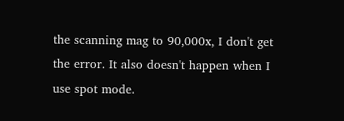the scanning mag to 90,000x, I don't get the error. It also doesn't happen when I use spot mode.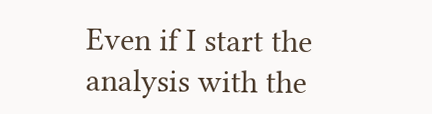Even if I start the analysis with the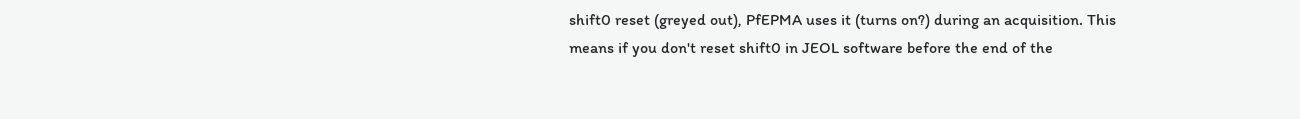shift0 reset (greyed out), PfEPMA uses it (turns on?) during an acquisition. This means if you don't reset shift0 in JEOL software before the end of the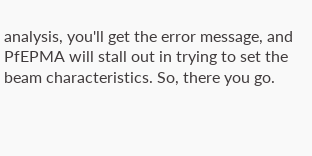analysis, you'll get the error message, and PfEPMA will stall out in trying to set the beam characteristics. So, there you go.